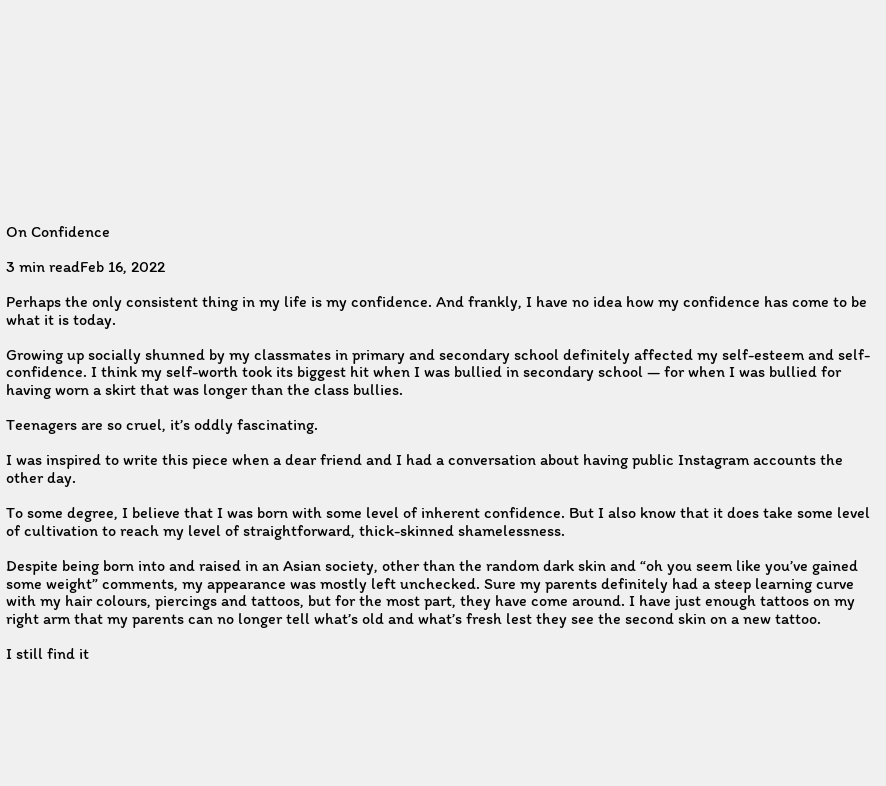On Confidence

3 min readFeb 16, 2022

Perhaps the only consistent thing in my life is my confidence. And frankly, I have no idea how my confidence has come to be what it is today.

Growing up socially shunned by my classmates in primary and secondary school definitely affected my self-esteem and self-confidence. I think my self-worth took its biggest hit when I was bullied in secondary school — for when I was bullied for having worn a skirt that was longer than the class bullies.

Teenagers are so cruel, it’s oddly fascinating.

I was inspired to write this piece when a dear friend and I had a conversation about having public Instagram accounts the other day.

To some degree, I believe that I was born with some level of inherent confidence. But I also know that it does take some level of cultivation to reach my level of straightforward, thick-skinned shamelessness.

Despite being born into and raised in an Asian society, other than the random dark skin and “oh you seem like you’ve gained some weight” comments, my appearance was mostly left unchecked. Sure my parents definitely had a steep learning curve with my hair colours, piercings and tattoos, but for the most part, they have come around. I have just enough tattoos on my right arm that my parents can no longer tell what’s old and what’s fresh lest they see the second skin on a new tattoo.

I still find it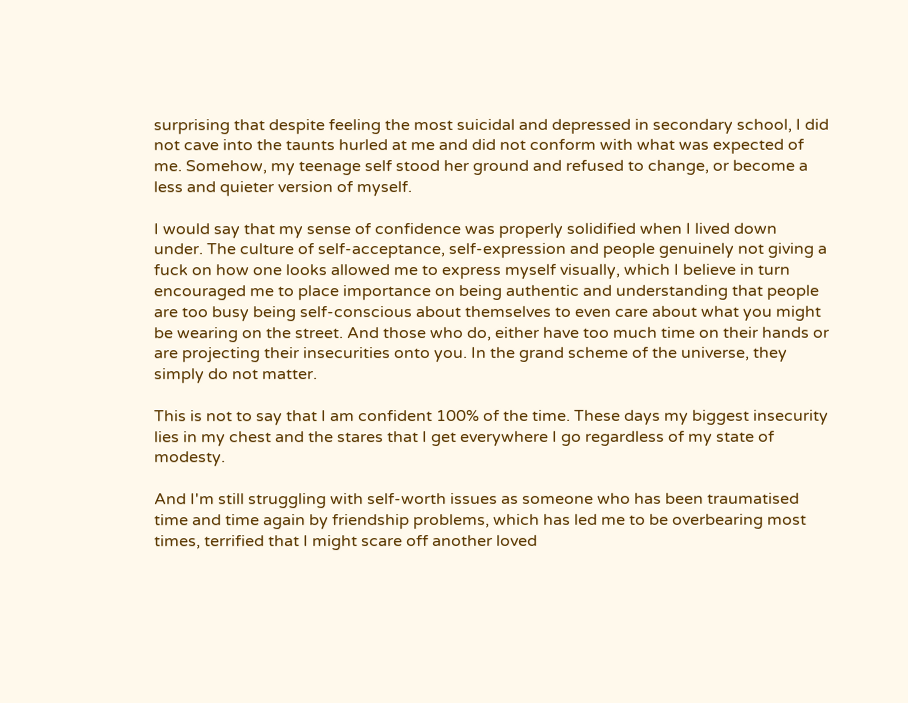surprising that despite feeling the most suicidal and depressed in secondary school, I did not cave into the taunts hurled at me and did not conform with what was expected of me. Somehow, my teenage self stood her ground and refused to change, or become a less and quieter version of myself.

I would say that my sense of confidence was properly solidified when I lived down under. The culture of self-acceptance, self-expression and people genuinely not giving a fuck on how one looks allowed me to express myself visually, which I believe in turn encouraged me to place importance on being authentic and understanding that people are too busy being self-conscious about themselves to even care about what you might be wearing on the street. And those who do, either have too much time on their hands or are projecting their insecurities onto you. In the grand scheme of the universe, they simply do not matter.

This is not to say that I am confident 100% of the time. These days my biggest insecurity lies in my chest and the stares that I get everywhere I go regardless of my state of modesty.

And I'm still struggling with self-worth issues as someone who has been traumatised time and time again by friendship problems, which has led me to be overbearing most times, terrified that I might scare off another loved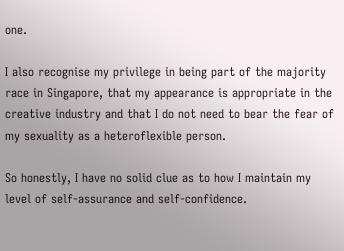one.

I also recognise my privilege in being part of the majority race in Singapore, that my appearance is appropriate in the creative industry and that I do not need to bear the fear of my sexuality as a heteroflexible person.

So honestly, I have no solid clue as to how I maintain my level of self-assurance and self-confidence.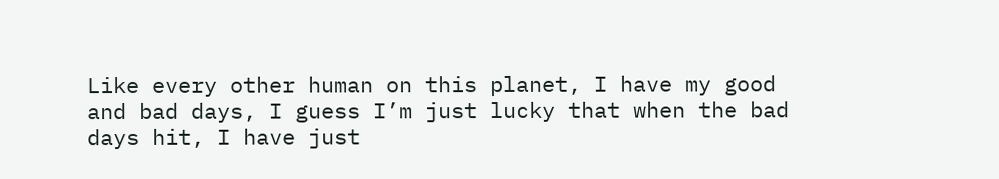Like every other human on this planet, I have my good and bad days, I guess I’m just lucky that when the bad days hit, I have just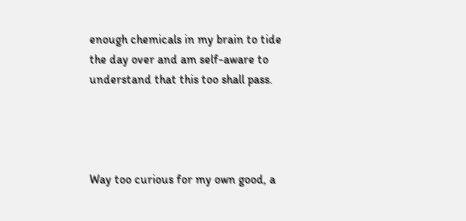enough chemicals in my brain to tide the day over and am self-aware to understand that this too shall pass.




Way too curious for my own good, a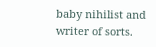baby nihilist and writer of sorts.